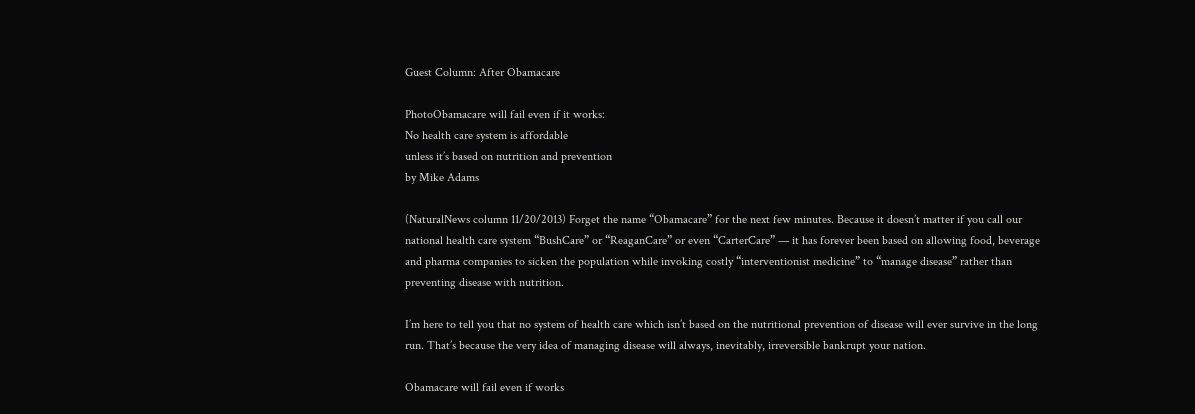Guest Column: After Obamacare

PhotoObamacare will fail even if it works:
No health care system is affordable
unless it’s based on nutrition and prevention
by Mike Adams

(NaturalNews column 11/20/2013) Forget the name “Obamacare” for the next few minutes. Because it doesn’t matter if you call our national health care system “BushCare” or “ReaganCare” or even “CarterCare” — it has forever been based on allowing food, beverage and pharma companies to sicken the population while invoking costly “interventionist medicine” to “manage disease” rather than preventing disease with nutrition.

I’m here to tell you that no system of health care which isn’t based on the nutritional prevention of disease will ever survive in the long run. That’s because the very idea of managing disease will always, inevitably, irreversible bankrupt your nation.

Obamacare will fail even if works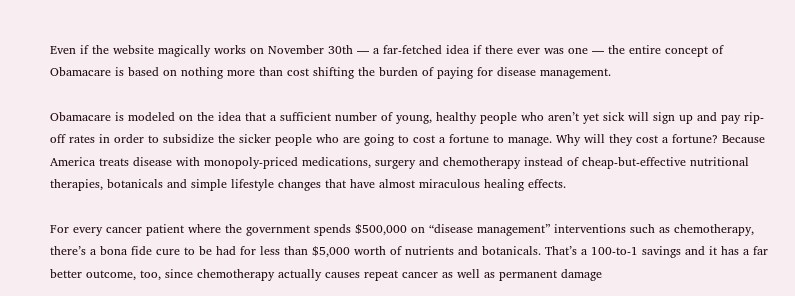Even if the website magically works on November 30th — a far-fetched idea if there ever was one — the entire concept of Obamacare is based on nothing more than cost shifting the burden of paying for disease management.

Obamacare is modeled on the idea that a sufficient number of young, healthy people who aren’t yet sick will sign up and pay rip-off rates in order to subsidize the sicker people who are going to cost a fortune to manage. Why will they cost a fortune? Because America treats disease with monopoly-priced medications, surgery and chemotherapy instead of cheap-but-effective nutritional therapies, botanicals and simple lifestyle changes that have almost miraculous healing effects.

For every cancer patient where the government spends $500,000 on “disease management” interventions such as chemotherapy, there’s a bona fide cure to be had for less than $5,000 worth of nutrients and botanicals. That’s a 100-to-1 savings and it has a far better outcome, too, since chemotherapy actually causes repeat cancer as well as permanent damage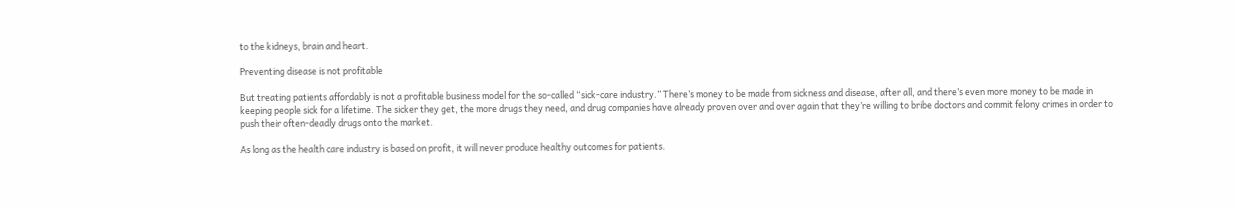to the kidneys, brain and heart.

Preventing disease is not profitable

But treating patients affordably is not a profitable business model for the so-called “sick-care industry.” There’s money to be made from sickness and disease, after all, and there’s even more money to be made in keeping people sick for a lifetime. The sicker they get, the more drugs they need, and drug companies have already proven over and over again that they’re willing to bribe doctors and commit felony crimes in order to push their often-deadly drugs onto the market.

As long as the health care industry is based on profit, it will never produce healthy outcomes for patients.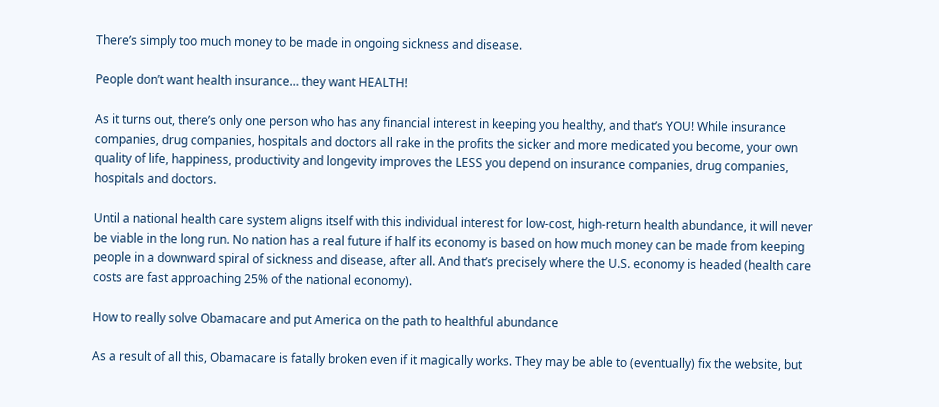There’s simply too much money to be made in ongoing sickness and disease.

People don’t want health insurance… they want HEALTH!

As it turns out, there’s only one person who has any financial interest in keeping you healthy, and that’s YOU! While insurance companies, drug companies, hospitals and doctors all rake in the profits the sicker and more medicated you become, your own quality of life, happiness, productivity and longevity improves the LESS you depend on insurance companies, drug companies, hospitals and doctors.

Until a national health care system aligns itself with this individual interest for low-cost, high-return health abundance, it will never be viable in the long run. No nation has a real future if half its economy is based on how much money can be made from keeping people in a downward spiral of sickness and disease, after all. And that’s precisely where the U.S. economy is headed (health care costs are fast approaching 25% of the national economy).

How to really solve Obamacare and put America on the path to healthful abundance

As a result of all this, Obamacare is fatally broken even if it magically works. They may be able to (eventually) fix the website, but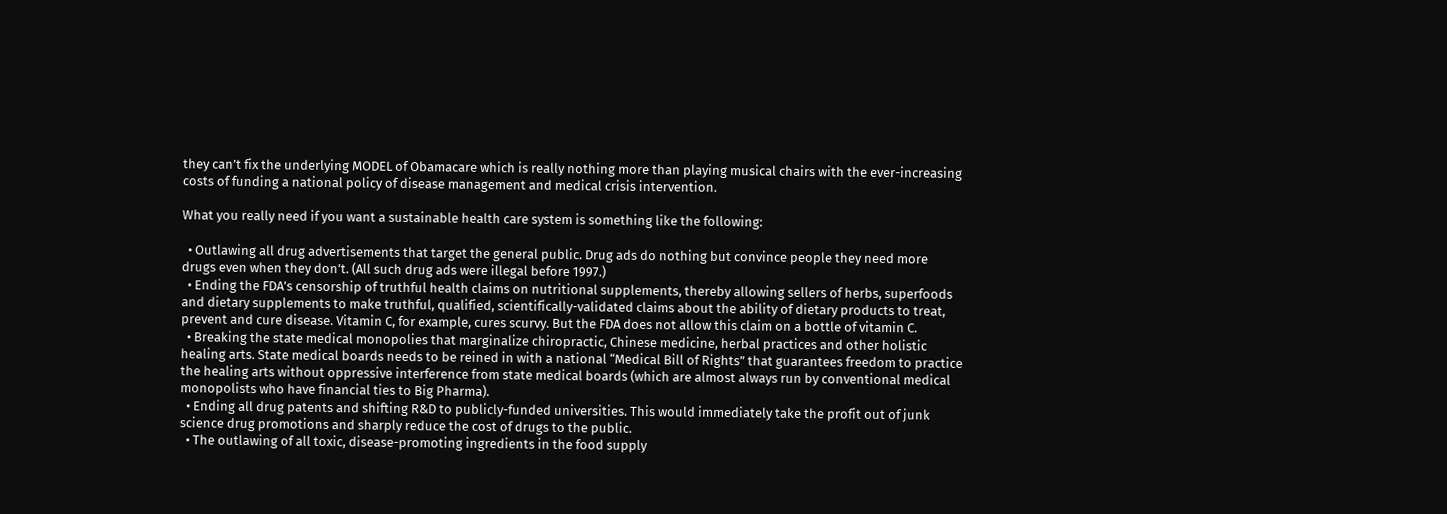they can’t fix the underlying MODEL of Obamacare which is really nothing more than playing musical chairs with the ever-increasing costs of funding a national policy of disease management and medical crisis intervention.

What you really need if you want a sustainable health care system is something like the following:

  • Outlawing all drug advertisements that target the general public. Drug ads do nothing but convince people they need more drugs even when they don’t. (All such drug ads were illegal before 1997.)
  • Ending the FDA’s censorship of truthful health claims on nutritional supplements, thereby allowing sellers of herbs, superfoods and dietary supplements to make truthful, qualified, scientifically-validated claims about the ability of dietary products to treat, prevent and cure disease. Vitamin C, for example, cures scurvy. But the FDA does not allow this claim on a bottle of vitamin C.
  • Breaking the state medical monopolies that marginalize chiropractic, Chinese medicine, herbal practices and other holistic healing arts. State medical boards needs to be reined in with a national “Medical Bill of Rights” that guarantees freedom to practice the healing arts without oppressive interference from state medical boards (which are almost always run by conventional medical monopolists who have financial ties to Big Pharma).
  • Ending all drug patents and shifting R&D to publicly-funded universities. This would immediately take the profit out of junk science drug promotions and sharply reduce the cost of drugs to the public.
  • The outlawing of all toxic, disease-promoting ingredients in the food supply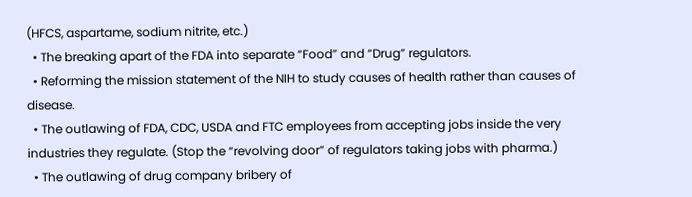(HFCS, aspartame, sodium nitrite, etc.)
  • The breaking apart of the FDA into separate “Food” and “Drug” regulators.
  • Reforming the mission statement of the NIH to study causes of health rather than causes of disease.
  • The outlawing of FDA, CDC, USDA and FTC employees from accepting jobs inside the very industries they regulate. (Stop the “revolving door” of regulators taking jobs with pharma.)
  • The outlawing of drug company bribery of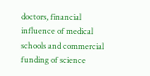doctors, financial influence of medical schools and commercial funding of science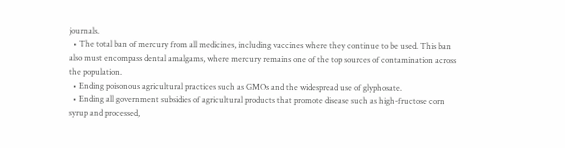journals.
  • The total ban of mercury from all medicines, including vaccines where they continue to be used. This ban also must encompass dental amalgams, where mercury remains one of the top sources of contamination across the population.
  • Ending poisonous agricultural practices such as GMOs and the widespread use of glyphosate.
  • Ending all government subsidies of agricultural products that promote disease such as high-fructose corn syrup and processed,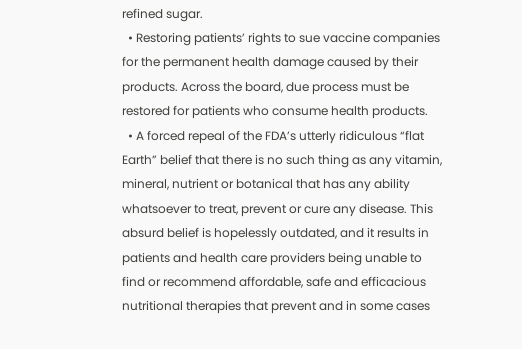refined sugar.
  • Restoring patients’ rights to sue vaccine companies for the permanent health damage caused by their products. Across the board, due process must be restored for patients who consume health products.
  • A forced repeal of the FDA’s utterly ridiculous “flat Earth” belief that there is no such thing as any vitamin, mineral, nutrient or botanical that has any ability whatsoever to treat, prevent or cure any disease. This absurd belief is hopelessly outdated, and it results in patients and health care providers being unable to find or recommend affordable, safe and efficacious nutritional therapies that prevent and in some cases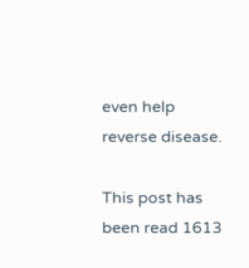even help reverse disease.

This post has been read 1613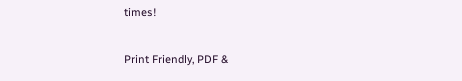times!

Print Friendly, PDF &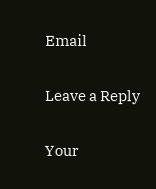Email

Leave a Reply

Your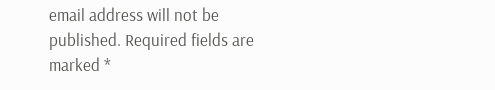email address will not be published. Required fields are marked *